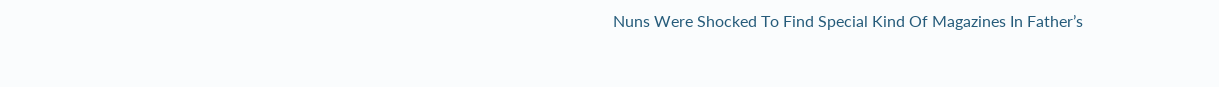Nuns Were Shocked To Find Special Kind Of Magazines In Father’s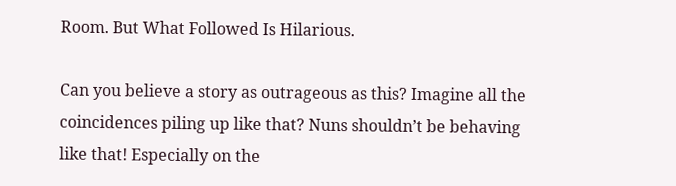Room. But What Followed Is Hilarious.

Can you believe a story as outrageous as this? Imagine all the coincidences piling up like that? Nuns shouldn’t be behaving like that! Especially on the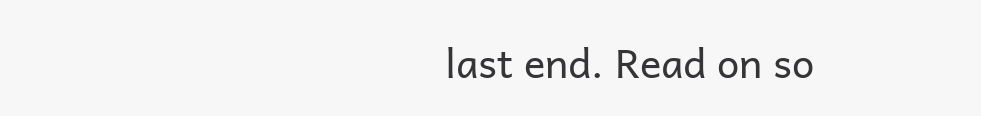last end. Read on so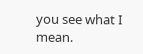you see what I mean.